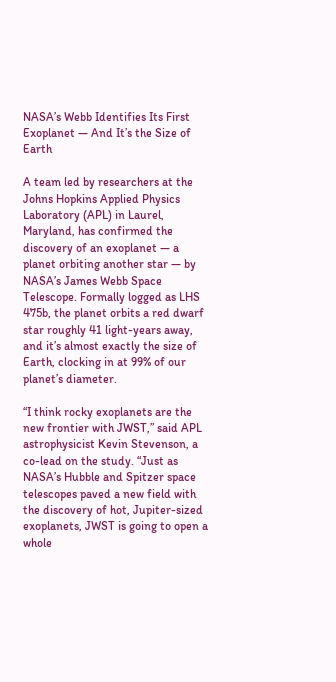NASA’s Webb Identifies Its First Exoplanet — And It’s the Size of Earth

A team led by researchers at the Johns Hopkins Applied Physics Laboratory (APL) in Laurel, Maryland, has confirmed the discovery of an exoplanet — a planet orbiting another star — by NASA’s James Webb Space Telescope. Formally logged as LHS 475b, the planet orbits a red dwarf star roughly 41 light-years away, and it’s almost exactly the size of Earth, clocking in at 99% of our planet’s diameter.

“I think rocky exoplanets are the new frontier with JWST,” said APL astrophysicist Kevin Stevenson, a co-lead on the study. “Just as NASA’s Hubble and Spitzer space telescopes paved a new field with the discovery of hot, Jupiter-sized exoplanets, JWST is going to open a whole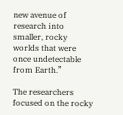new avenue of research into smaller, rocky worlds that were once undetectable from Earth.”

The researchers focused on the rocky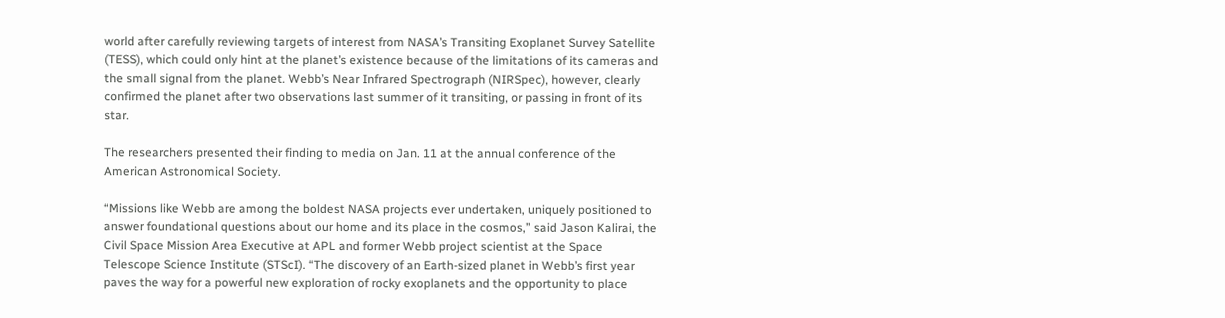world after carefully reviewing targets of interest from NASA’s Transiting Exoplanet Survey Satellite (TESS), which could only hint at the planet’s existence because of the limitations of its cameras and the small signal from the planet. Webb’s Near Infrared Spectrograph (NIRSpec), however, clearly confirmed the planet after two observations last summer of it transiting, or passing in front of its star.

The researchers presented their finding to media on Jan. 11 at the annual conference of the American Astronomical Society.

“Missions like Webb are among the boldest NASA projects ever undertaken, uniquely positioned to answer foundational questions about our home and its place in the cosmos,” said Jason Kalirai, the Civil Space Mission Area Executive at APL and former Webb project scientist at the Space Telescope Science Institute (STScI). “The discovery of an Earth-sized planet in Webb’s first year paves the way for a powerful new exploration of rocky exoplanets and the opportunity to place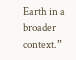Earth in a broader context.”